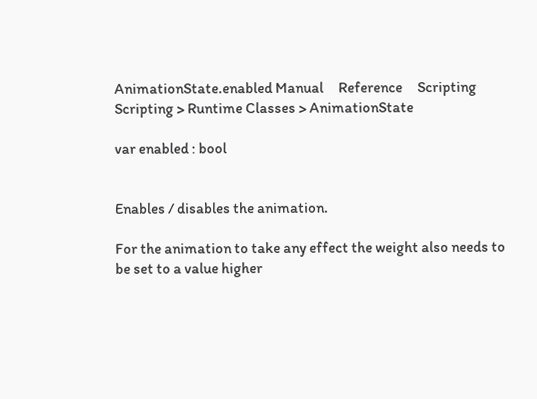AnimationState.enabled Manual     Reference     Scripting
Scripting > Runtime Classes > AnimationState

var enabled : bool


Enables / disables the animation.

For the animation to take any effect the weight also needs to be set to a value higher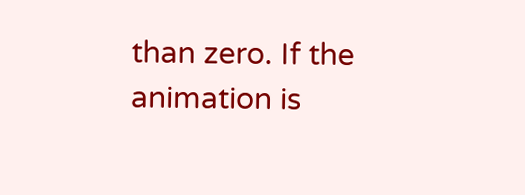than zero. If the animation is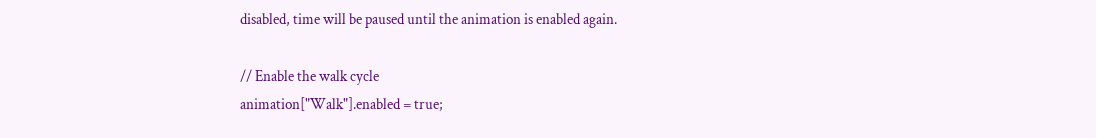disabled, time will be paused until the animation is enabled again.

// Enable the walk cycle
animation["Walk"].enabled = true;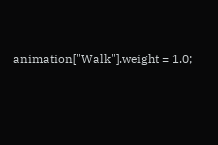animation["Walk"].weight = 1.0;